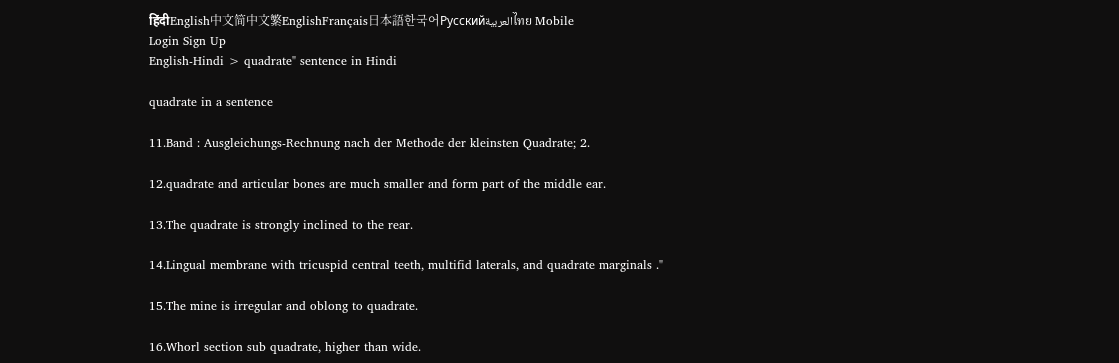हिंदीEnglish中文简中文繁EnglishFrançais日本語한국어Русскийالعربيةไทย Mobile
Login Sign Up
English-Hindi > quadrate" sentence in Hindi

quadrate in a sentence

11.Band : Ausgleichungs-Rechnung nach der Methode der kleinsten Quadrate; 2.

12.quadrate and articular bones are much smaller and form part of the middle ear.

13.The quadrate is strongly inclined to the rear.

14.Lingual membrane with tricuspid central teeth, multifid laterals, and quadrate marginals ."

15.The mine is irregular and oblong to quadrate.

16.Whorl section sub quadrate, higher than wide.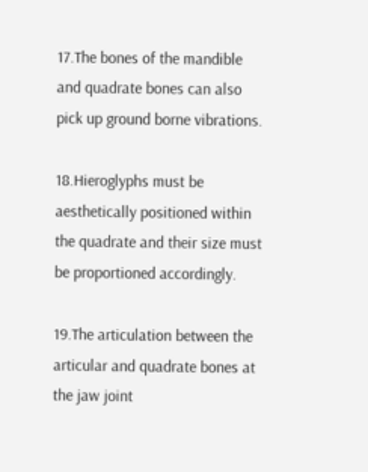17.The bones of the mandible and quadrate bones can also pick up ground borne vibrations.

18.Hieroglyphs must be aesthetically positioned within the quadrate and their size must be proportioned accordingly.

19.The articulation between the articular and quadrate bones at the jaw joint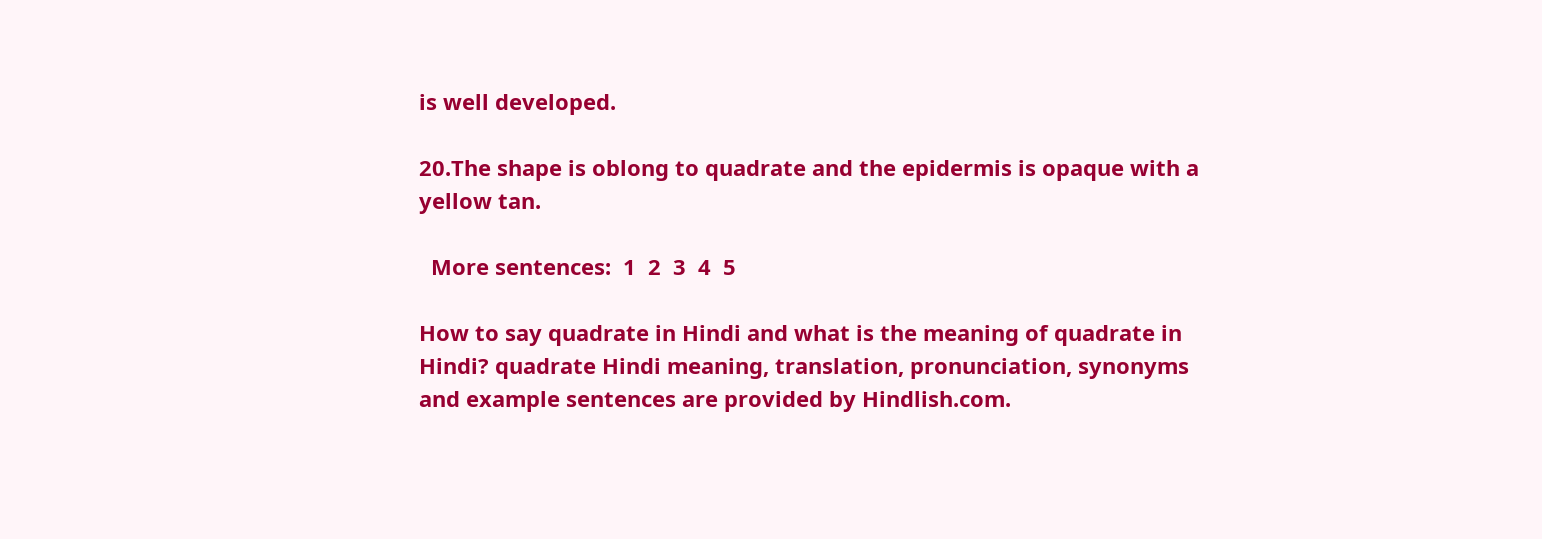is well developed.

20.The shape is oblong to quadrate and the epidermis is opaque with a yellow tan.

  More sentences:  1  2  3  4  5

How to say quadrate in Hindi and what is the meaning of quadrate in Hindi? quadrate Hindi meaning, translation, pronunciation, synonyms and example sentences are provided by Hindlish.com.